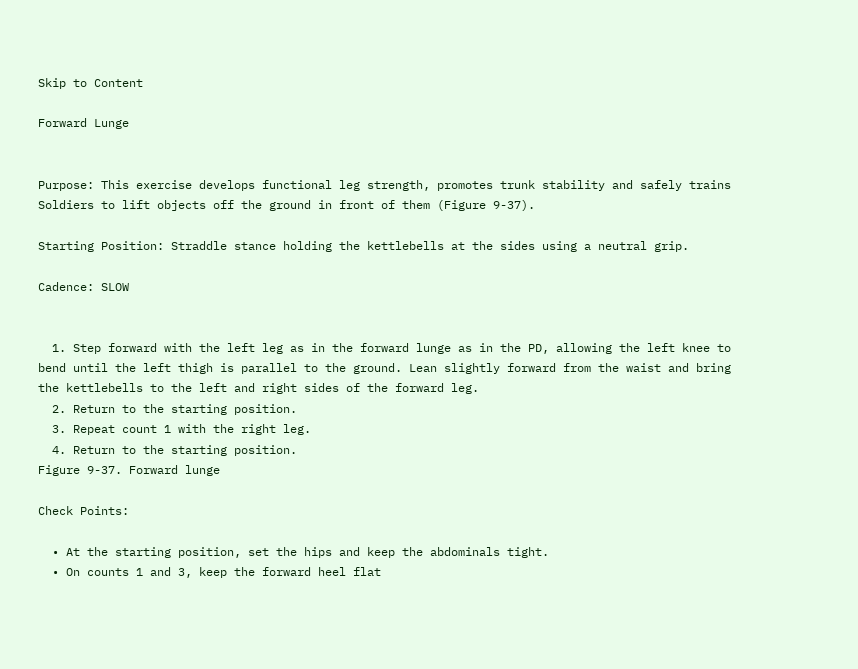Skip to Content

Forward Lunge


Purpose: This exercise develops functional leg strength, promotes trunk stability and safely trains Soldiers to lift objects off the ground in front of them (Figure 9-37).

Starting Position: Straddle stance holding the kettlebells at the sides using a neutral grip.

Cadence: SLOW


  1. Step forward with the left leg as in the forward lunge as in the PD, allowing the left knee to bend until the left thigh is parallel to the ground. Lean slightly forward from the waist and bring the kettlebells to the left and right sides of the forward leg.
  2. Return to the starting position.
  3. Repeat count 1 with the right leg.
  4. Return to the starting position.
Figure 9-37. Forward lunge

Check Points:

  • At the starting position, set the hips and keep the abdominals tight.
  • On counts 1 and 3, keep the forward heel flat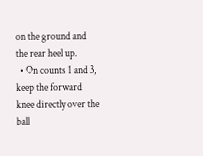on the ground and the rear heel up.
  • On counts 1 and 3, keep the forward knee directly over the ball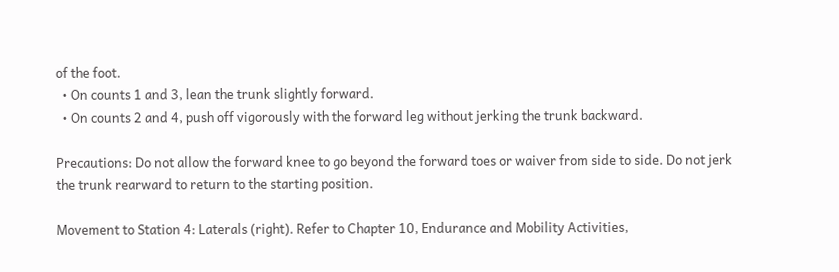of the foot.
  • On counts 1 and 3, lean the trunk slightly forward.
  • On counts 2 and 4, push off vigorously with the forward leg without jerking the trunk backward.

Precautions: Do not allow the forward knee to go beyond the forward toes or waiver from side to side. Do not jerk the trunk rearward to return to the starting position.

Movement to Station 4: Laterals (right). Refer to Chapter 10, Endurance and Mobility Activities,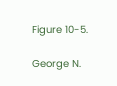Figure 10-5.

George N.